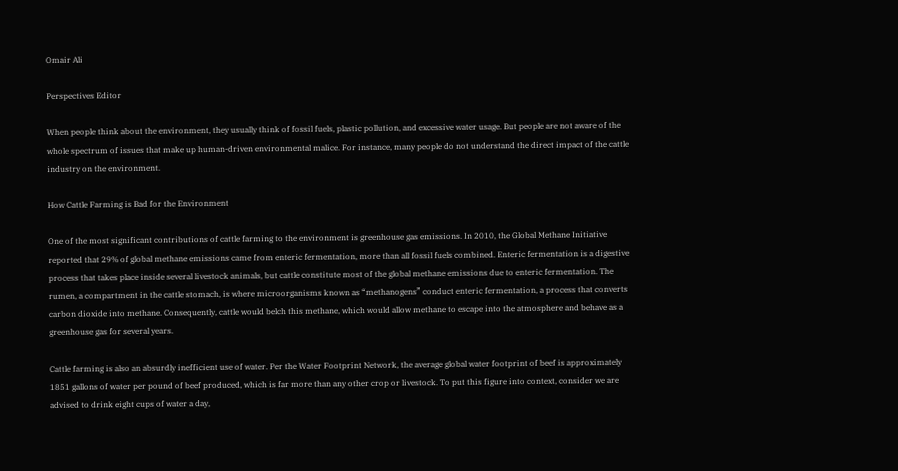Omair Ali

Perspectives Editor

When people think about the environment, they usually think of fossil fuels, plastic pollution, and excessive water usage. But people are not aware of the whole spectrum of issues that make up human-driven environmental malice. For instance, many people do not understand the direct impact of the cattle industry on the environment.

How Cattle Farming is Bad for the Environment

One of the most significant contributions of cattle farming to the environment is greenhouse gas emissions. In 2010, the Global Methane Initiative reported that 29% of global methane emissions came from enteric fermentation, more than all fossil fuels combined. Enteric fermentation is a digestive process that takes place inside several livestock animals, but cattle constitute most of the global methane emissions due to enteric fermentation. The rumen, a compartment in the cattle stomach, is where microorganisms known as “methanogens” conduct enteric fermentation, a process that converts carbon dioxide into methane. Consequently, cattle would belch this methane, which would allow methane to escape into the atmosphere and behave as a greenhouse gas for several years.

Cattle farming is also an absurdly inefficient use of water. Per the Water Footprint Network, the average global water footprint of beef is approximately 1851 gallons of water per pound of beef produced, which is far more than any other crop or livestock. To put this figure into context, consider we are advised to drink eight cups of water a day,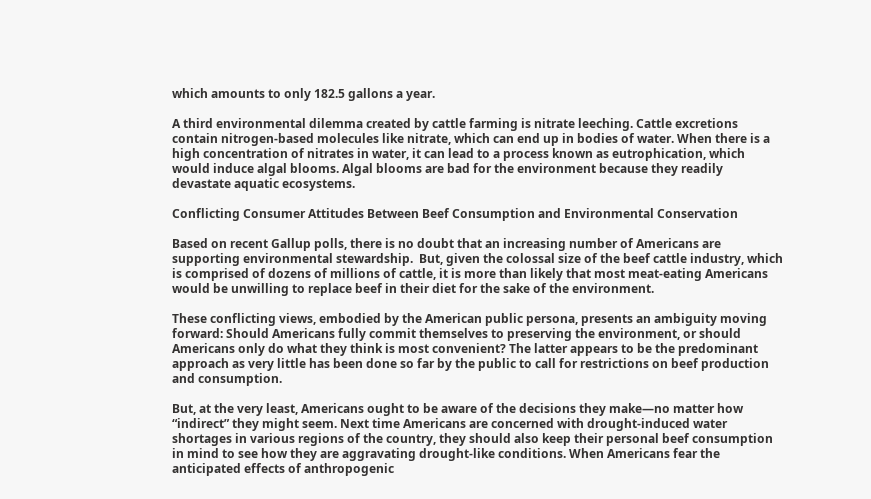which amounts to only 182.5 gallons a year.

A third environmental dilemma created by cattle farming is nitrate leeching. Cattle excretions contain nitrogen-based molecules like nitrate, which can end up in bodies of water. When there is a high concentration of nitrates in water, it can lead to a process known as eutrophication, which would induce algal blooms. Algal blooms are bad for the environment because they readily devastate aquatic ecosystems.

Conflicting Consumer Attitudes Between Beef Consumption and Environmental Conservation

Based on recent Gallup polls, there is no doubt that an increasing number of Americans are supporting environmental stewardship.  But, given the colossal size of the beef cattle industry, which is comprised of dozens of millions of cattle, it is more than likely that most meat-eating Americans would be unwilling to replace beef in their diet for the sake of the environment.

These conflicting views, embodied by the American public persona, presents an ambiguity moving forward: Should Americans fully commit themselves to preserving the environment, or should Americans only do what they think is most convenient? The latter appears to be the predominant approach as very little has been done so far by the public to call for restrictions on beef production and consumption.

But, at the very least, Americans ought to be aware of the decisions they make—no matter how “indirect” they might seem. Next time Americans are concerned with drought-induced water shortages in various regions of the country, they should also keep their personal beef consumption in mind to see how they are aggravating drought-like conditions. When Americans fear the anticipated effects of anthropogenic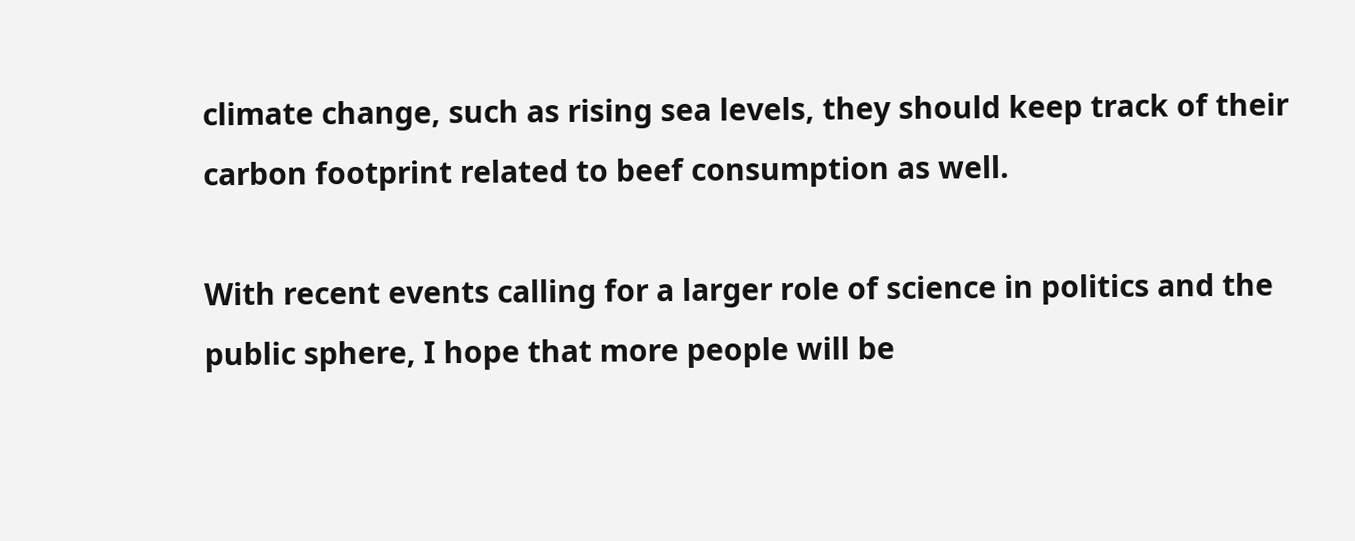climate change, such as rising sea levels, they should keep track of their carbon footprint related to beef consumption as well.

With recent events calling for a larger role of science in politics and the public sphere, I hope that more people will be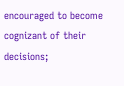encouraged to become cognizant of their decisions;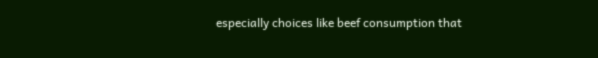especially choices like beef consumption that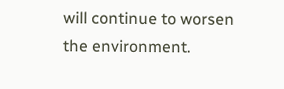will continue to worsen the environment.